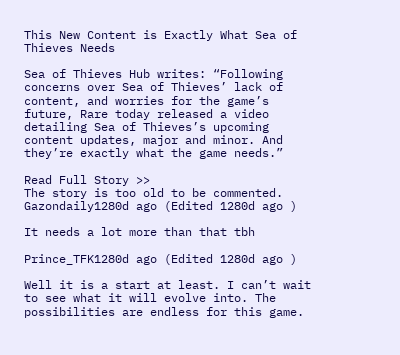This New Content is Exactly What Sea of Thieves Needs

Sea of Thieves Hub writes: “Following concerns over Sea of Thieves’ lack of content, and worries for the game’s future, Rare today released a video detailing Sea of Thieves’s upcoming content updates, major and minor. And they’re exactly what the game needs.”

Read Full Story >>
The story is too old to be commented.
Gazondaily1280d ago (Edited 1280d ago )

It needs a lot more than that tbh

Prince_TFK1280d ago (Edited 1280d ago )

Well it is a start at least. I can’t wait to see what it will evolve into. The possibilities are endless for this game.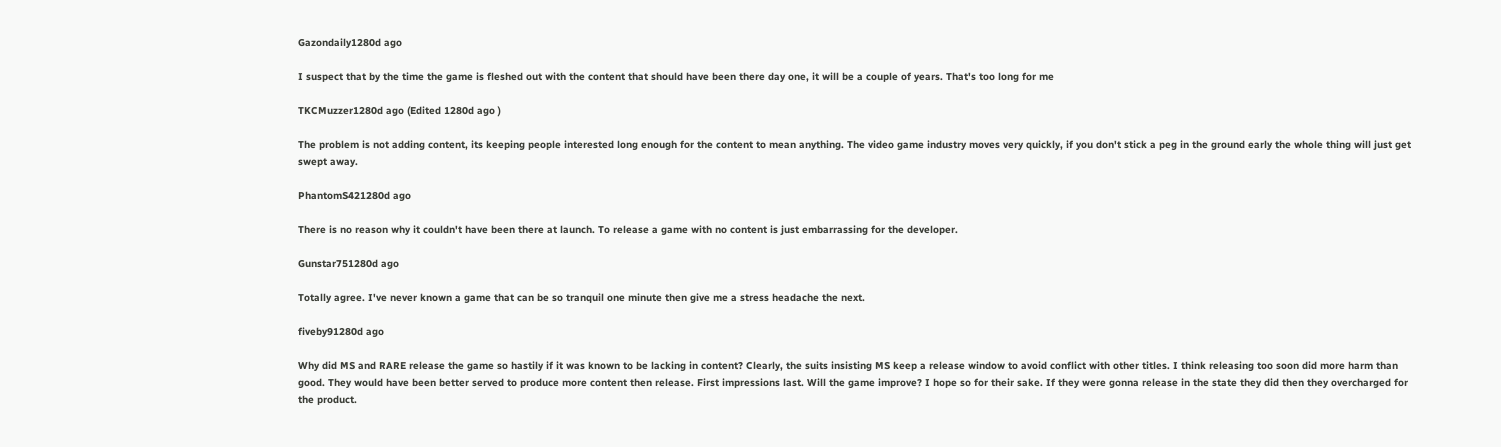Gazondaily1280d ago

I suspect that by the time the game is fleshed out with the content that should have been there day one, it will be a couple of years. That's too long for me

TKCMuzzer1280d ago (Edited 1280d ago )

The problem is not adding content, its keeping people interested long enough for the content to mean anything. The video game industry moves very quickly, if you don't stick a peg in the ground early the whole thing will just get swept away.

PhantomS421280d ago

There is no reason why it couldn't have been there at launch. To release a game with no content is just embarrassing for the developer.

Gunstar751280d ago

Totally agree. I've never known a game that can be so tranquil one minute then give me a stress headache the next.

fiveby91280d ago

Why did MS and RARE release the game so hastily if it was known to be lacking in content? Clearly, the suits insisting MS keep a release window to avoid conflict with other titles. I think releasing too soon did more harm than good. They would have been better served to produce more content then release. First impressions last. Will the game improve? I hope so for their sake. If they were gonna release in the state they did then they overcharged for the product.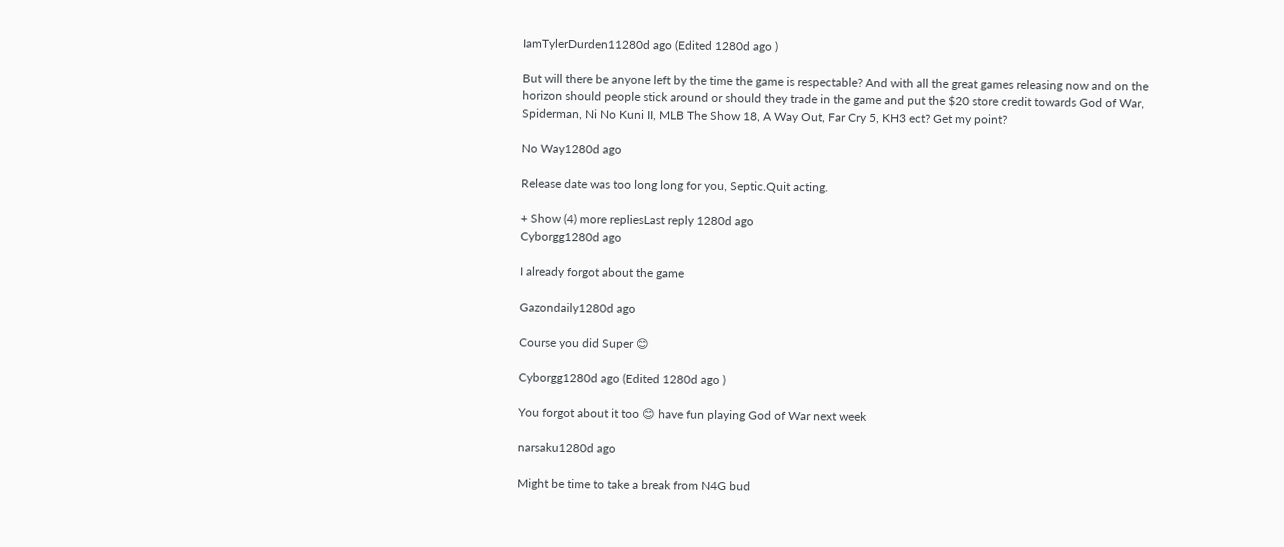IamTylerDurden11280d ago (Edited 1280d ago )

But will there be anyone left by the time the game is respectable? And with all the great games releasing now and on the horizon should people stick around or should they trade in the game and put the $20 store credit towards God of War, Spiderman, Ni No Kuni II, MLB The Show 18, A Way Out, Far Cry 5, KH3 ect? Get my point?

No Way1280d ago

Release date was too long long for you, Septic.Quit acting.

+ Show (4) more repliesLast reply 1280d ago
Cyborgg1280d ago

I already forgot about the game

Gazondaily1280d ago

Course you did Super 😊

Cyborgg1280d ago (Edited 1280d ago )

You forgot about it too 😊 have fun playing God of War next week

narsaku1280d ago

Might be time to take a break from N4G bud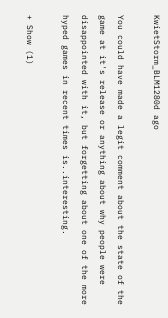KwietStorm_BLM1280d ago

You could have made a legit comment about the state of the game at it's release or anything about why people were disappointed with it, but forgetting about one of the more hyped games in recent times is..interesting.

+ Show (1)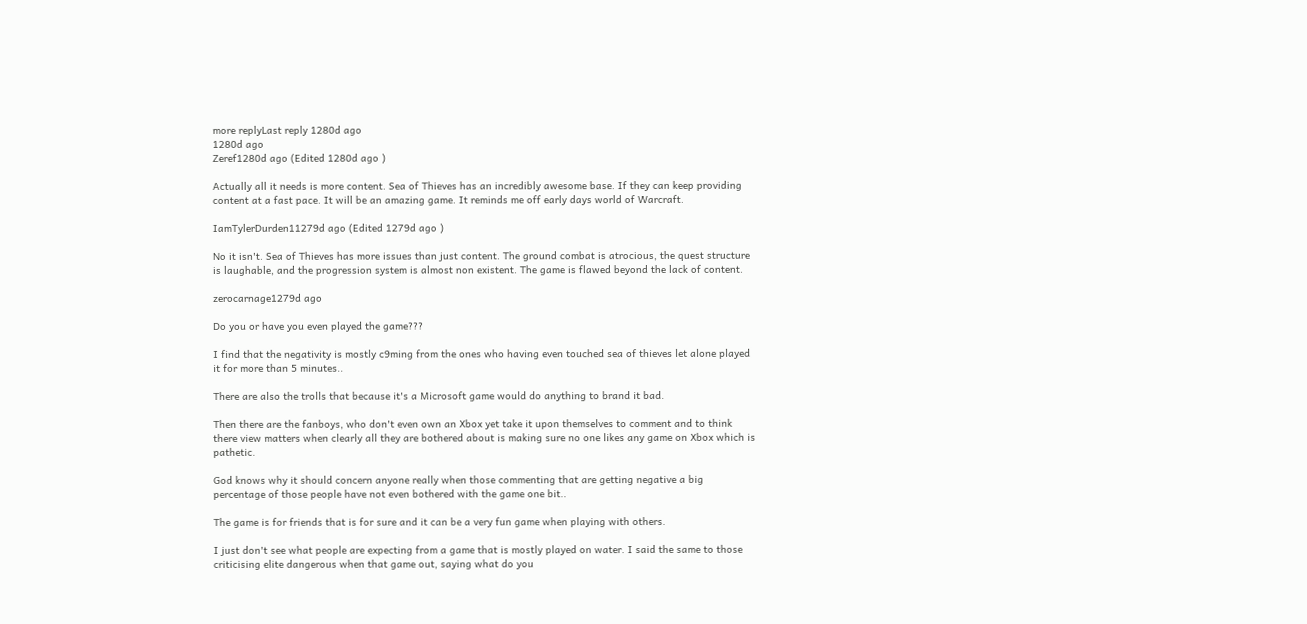more replyLast reply 1280d ago
1280d ago
Zeref1280d ago (Edited 1280d ago )

Actually all it needs is more content. Sea of Thieves has an incredibly awesome base. If they can keep providing content at a fast pace. It will be an amazing game. It reminds me off early days world of Warcraft.

IamTylerDurden11279d ago (Edited 1279d ago )

No it isn't. Sea of Thieves has more issues than just content. The ground combat is atrocious, the quest structure is laughable, and the progression system is almost non existent. The game is flawed beyond the lack of content.

zerocarnage1279d ago

Do you or have you even played the game???

I find that the negativity is mostly c9ming from the ones who having even touched sea of thieves let alone played it for more than 5 minutes..

There are also the trolls that because it's a Microsoft game would do anything to brand it bad.

Then there are the fanboys, who don't even own an Xbox yet take it upon themselves to comment and to think there view matters when clearly all they are bothered about is making sure no one likes any game on Xbox which is pathetic.

God knows why it should concern anyone really when those commenting that are getting negative a big percentage of those people have not even bothered with the game one bit..

The game is for friends that is for sure and it can be a very fun game when playing with others.

I just don't see what people are expecting from a game that is mostly played on water. I said the same to those criticising elite dangerous when that game out, saying what do you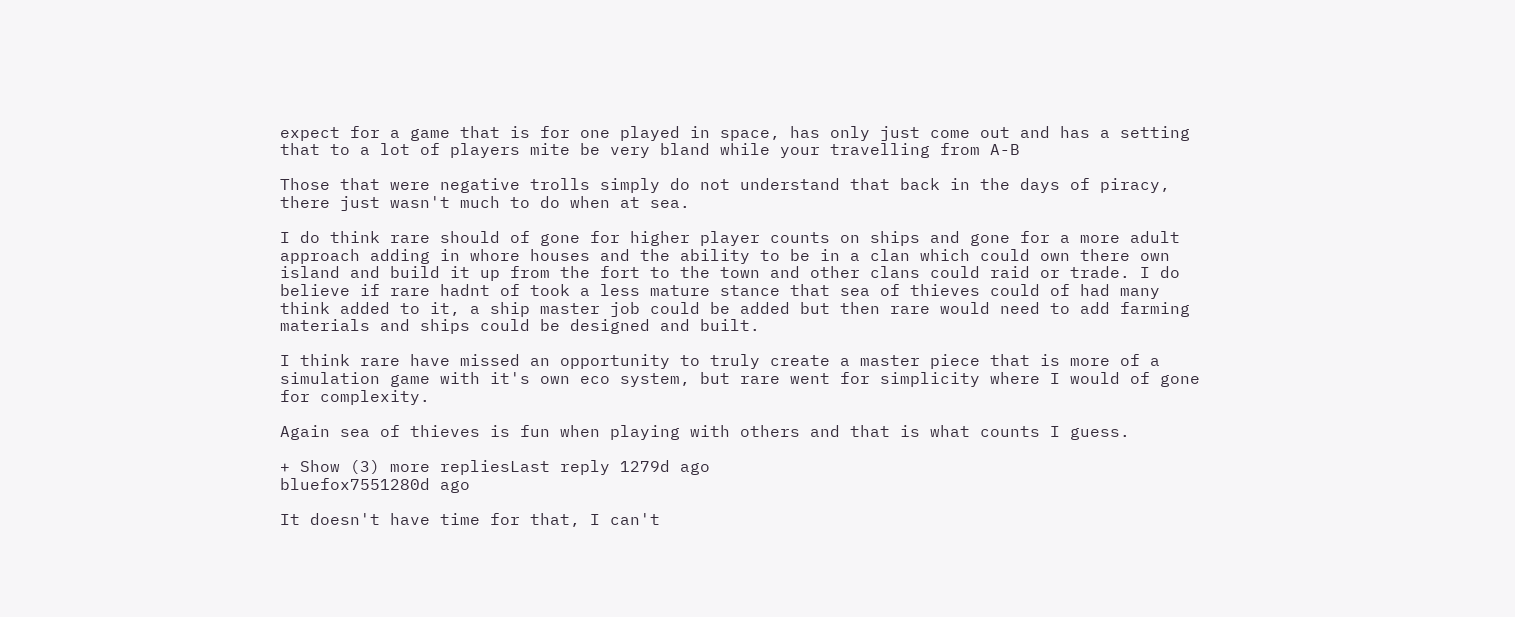expect for a game that is for one played in space, has only just come out and has a setting that to a lot of players mite be very bland while your travelling from A-B

Those that were negative trolls simply do not understand that back in the days of piracy, there just wasn't much to do when at sea.

I do think rare should of gone for higher player counts on ships and gone for a more adult approach adding in whore houses and the ability to be in a clan which could own there own island and build it up from the fort to the town and other clans could raid or trade. I do believe if rare hadnt of took a less mature stance that sea of thieves could of had many think added to it, a ship master job could be added but then rare would need to add farming materials and ships could be designed and built.

I think rare have missed an opportunity to truly create a master piece that is more of a simulation game with it's own eco system, but rare went for simplicity where I would of gone for complexity.

Again sea of thieves is fun when playing with others and that is what counts I guess.

+ Show (3) more repliesLast reply 1279d ago
bluefox7551280d ago

It doesn't have time for that, I can't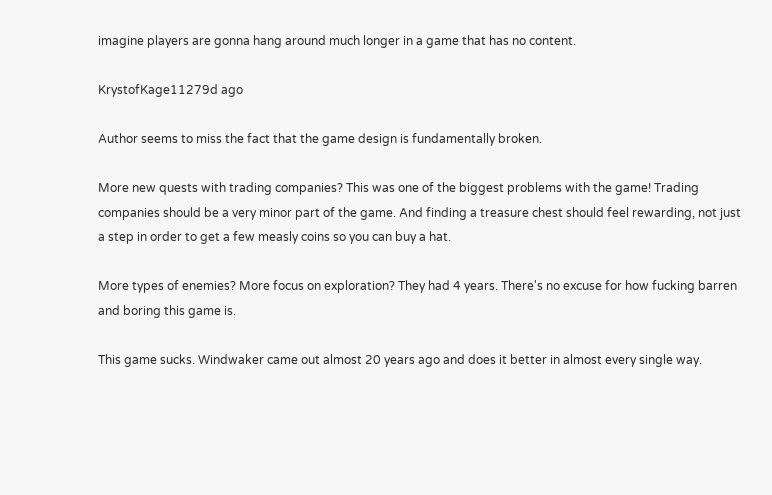imagine players are gonna hang around much longer in a game that has no content.

KrystofKage11279d ago

Author seems to miss the fact that the game design is fundamentally broken.

More new quests with trading companies? This was one of the biggest problems with the game! Trading companies should be a very minor part of the game. And finding a treasure chest should feel rewarding, not just a step in order to get a few measly coins so you can buy a hat.

More types of enemies? More focus on exploration? They had 4 years. There's no excuse for how fucking barren and boring this game is.

This game sucks. Windwaker came out almost 20 years ago and does it better in almost every single way.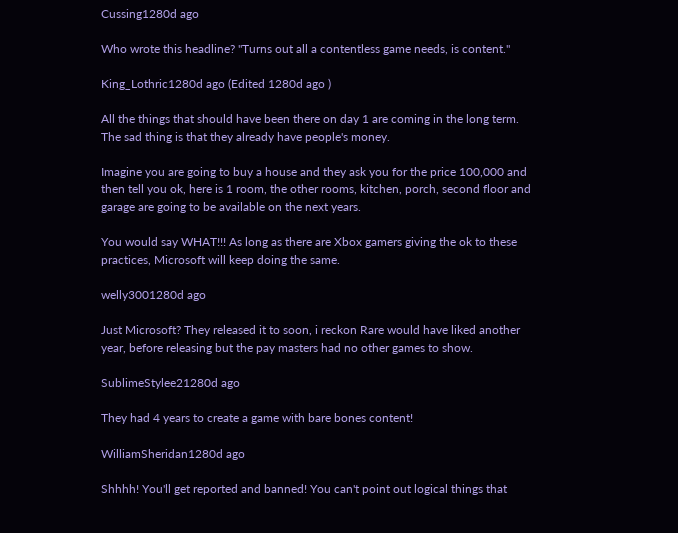Cussing1280d ago

Who wrote this headline? "Turns out all a contentless game needs, is content."

King_Lothric1280d ago (Edited 1280d ago )

All the things that should have been there on day 1 are coming in the long term. The sad thing is that they already have people's money.

Imagine you are going to buy a house and they ask you for the price 100,000 and then tell you ok, here is 1 room, the other rooms, kitchen, porch, second floor and garage are going to be available on the next years.

You would say WHAT!!! As long as there are Xbox gamers giving the ok to these practices, Microsoft will keep doing the same.

welly3001280d ago

Just Microsoft? They released it to soon, i reckon Rare would have liked another year, before releasing but the pay masters had no other games to show.

SublimeStylee21280d ago

They had 4 years to create a game with bare bones content!

WilliamSheridan1280d ago

Shhhh! You'll get reported and banned! You can't point out logical things that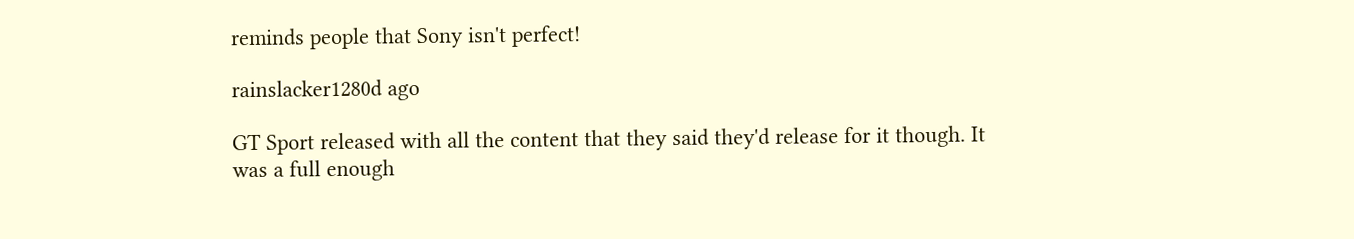reminds people that Sony isn't perfect!

rainslacker1280d ago

GT Sport released with all the content that they said they'd release for it though. It was a full enough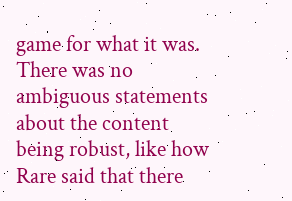game for what it was. There was no ambiguous statements about the content being robust, like how Rare said that there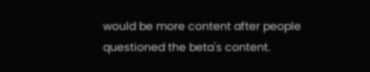would be more content after people questioned the beta's content.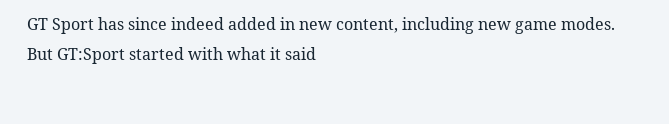GT Sport has since indeed added in new content, including new game modes. But GT:Sport started with what it said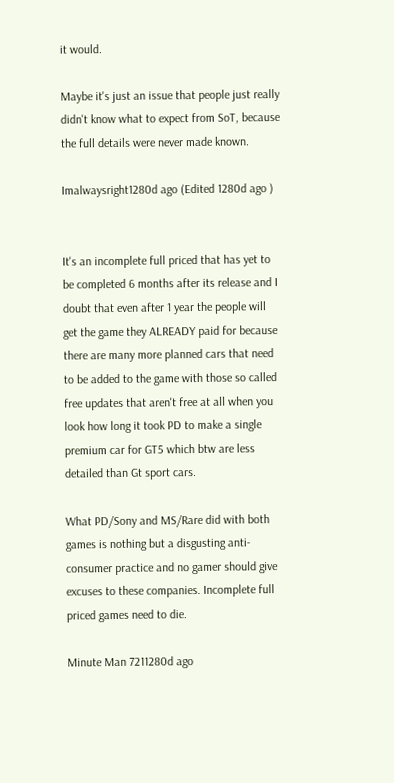it would.

Maybe it's just an issue that people just really didn't know what to expect from SoT, because the full details were never made known.

Imalwaysright1280d ago (Edited 1280d ago )


It's an incomplete full priced that has yet to be completed 6 months after its release and I doubt that even after 1 year the people will get the game they ALREADY paid for because there are many more planned cars that need to be added to the game with those so called free updates that aren't free at all when you look how long it took PD to make a single premium car for GT5 which btw are less detailed than Gt sport cars.

What PD/Sony and MS/Rare did with both games is nothing but a disgusting anti-consumer practice and no gamer should give excuses to these companies. Incomplete full priced games need to die.

Minute Man 7211280d ago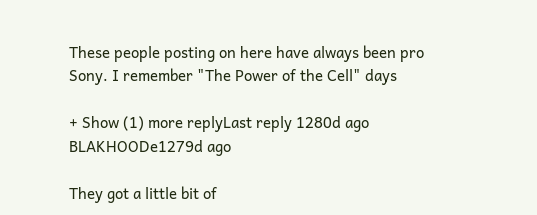These people posting on here have always been pro Sony. I remember "The Power of the Cell" days

+ Show (1) more replyLast reply 1280d ago
BLAKHOODe1279d ago

They got a little bit of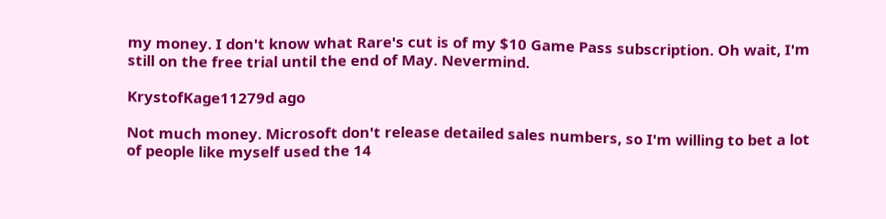my money. I don't know what Rare's cut is of my $10 Game Pass subscription. Oh wait, I'm still on the free trial until the end of May. Nevermind.

KrystofKage11279d ago

Not much money. Microsoft don't release detailed sales numbers, so I'm willing to bet a lot of people like myself used the 14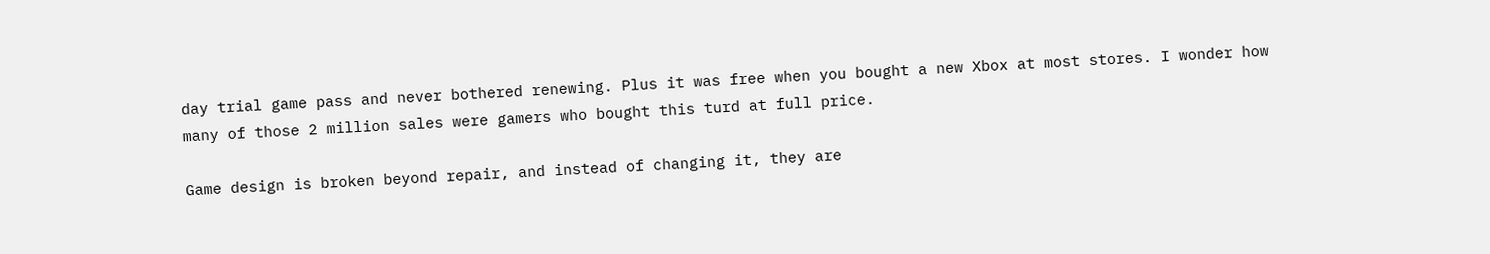day trial game pass and never bothered renewing. Plus it was free when you bought a new Xbox at most stores. I wonder how many of those 2 million sales were gamers who bought this turd at full price.

Game design is broken beyond repair, and instead of changing it, they are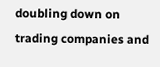doubling down on trading companies and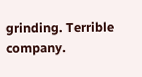grinding. Terrible company.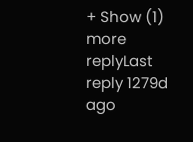+ Show (1) more replyLast reply 1279d ago